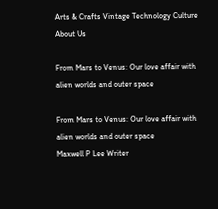Arts & Crafts Vintage Technology Culture About Us

From Mars to Venus: Our love affair with alien worlds and outer space

From Mars to Venus: Our love affair with alien worlds and outer space
Maxwell P Lee Writer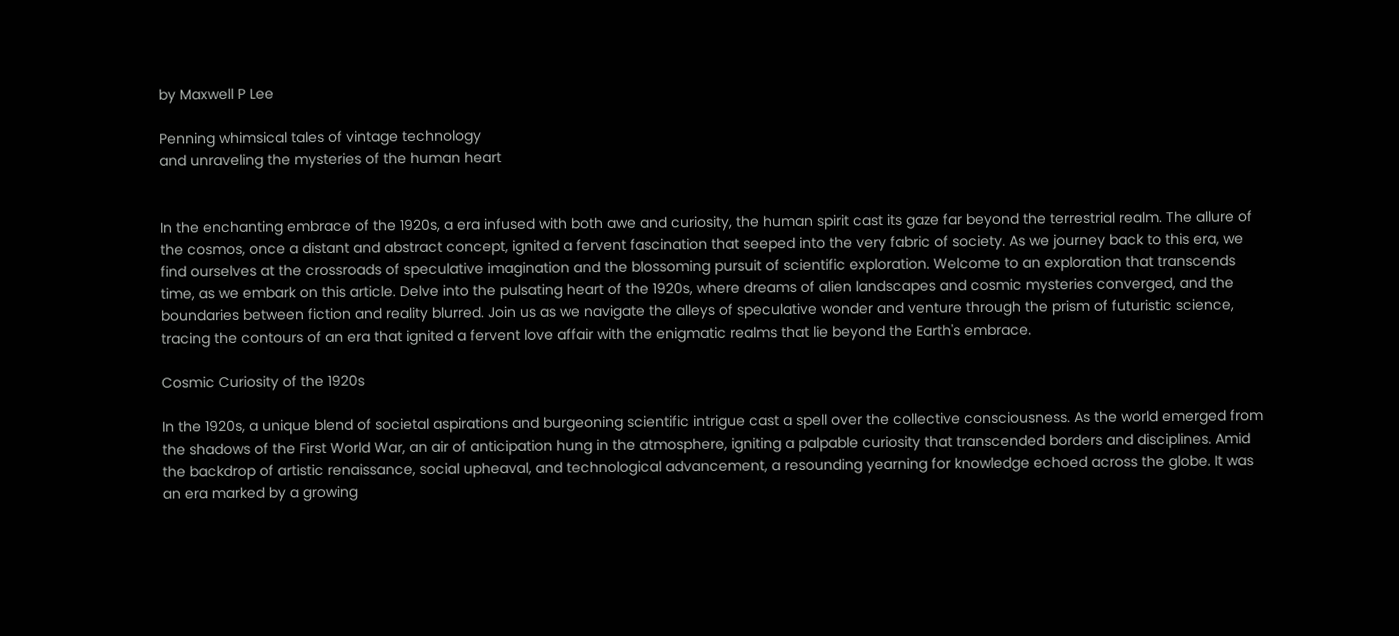by Maxwell P Lee

Penning whimsical tales of vintage technology
and unraveling the mysteries of the human heart


In the enchanting embrace of the 1920s, a era infused with both awe and curiosity, the human spirit cast its gaze far beyond the terrestrial realm. The allure of the cosmos, once a distant and abstract concept, ignited a fervent fascination that seeped into the very fabric of society. As we journey back to this era, we find ourselves at the crossroads of speculative imagination and the blossoming pursuit of scientific exploration. Welcome to an exploration that transcends time, as we embark on this article. Delve into the pulsating heart of the 1920s, where dreams of alien landscapes and cosmic mysteries converged, and the boundaries between fiction and reality blurred. Join us as we navigate the alleys of speculative wonder and venture through the prism of futuristic science, tracing the contours of an era that ignited a fervent love affair with the enigmatic realms that lie beyond the Earth's embrace.

Cosmic Curiosity of the 1920s

In the 1920s, a unique blend of societal aspirations and burgeoning scientific intrigue cast a spell over the collective consciousness. As the world emerged from the shadows of the First World War, an air of anticipation hung in the atmosphere, igniting a palpable curiosity that transcended borders and disciplines. Amid the backdrop of artistic renaissance, social upheaval, and technological advancement, a resounding yearning for knowledge echoed across the globe. It was an era marked by a growing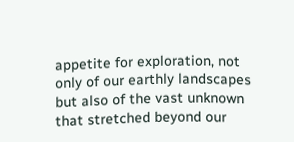appetite for exploration, not only of our earthly landscapes but also of the vast unknown that stretched beyond our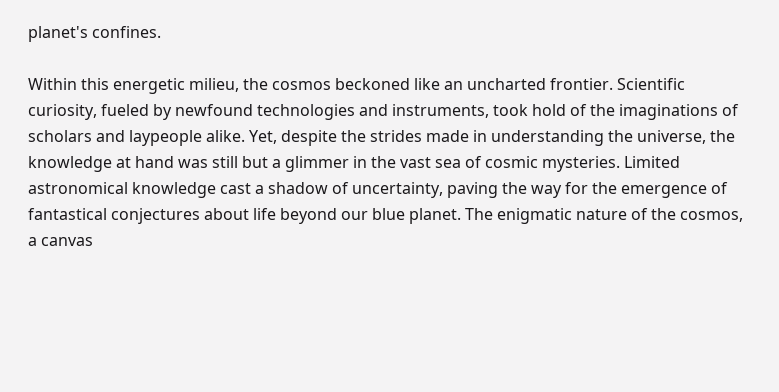planet's confines.

Within this energetic milieu, the cosmos beckoned like an uncharted frontier. Scientific curiosity, fueled by newfound technologies and instruments, took hold of the imaginations of scholars and laypeople alike. Yet, despite the strides made in understanding the universe, the knowledge at hand was still but a glimmer in the vast sea of cosmic mysteries. Limited astronomical knowledge cast a shadow of uncertainty, paving the way for the emergence of fantastical conjectures about life beyond our blue planet. The enigmatic nature of the cosmos, a canvas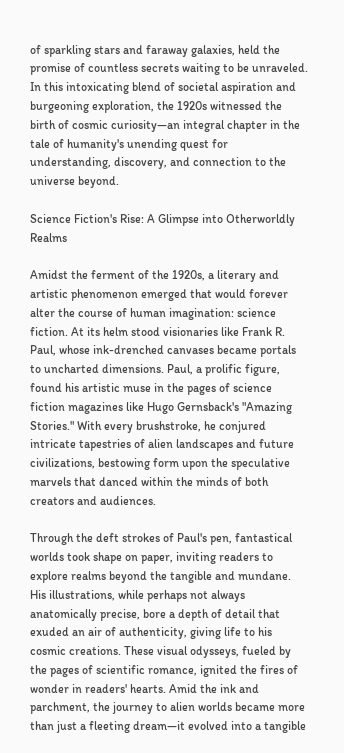of sparkling stars and faraway galaxies, held the promise of countless secrets waiting to be unraveled. In this intoxicating blend of societal aspiration and burgeoning exploration, the 1920s witnessed the birth of cosmic curiosity—an integral chapter in the tale of humanity's unending quest for understanding, discovery, and connection to the universe beyond.

Science Fiction's Rise: A Glimpse into Otherworldly Realms

Amidst the ferment of the 1920s, a literary and artistic phenomenon emerged that would forever alter the course of human imagination: science fiction. At its helm stood visionaries like Frank R. Paul, whose ink-drenched canvases became portals to uncharted dimensions. Paul, a prolific figure, found his artistic muse in the pages of science fiction magazines like Hugo Gernsback's "Amazing Stories." With every brushstroke, he conjured intricate tapestries of alien landscapes and future civilizations, bestowing form upon the speculative marvels that danced within the minds of both creators and audiences.

Through the deft strokes of Paul's pen, fantastical worlds took shape on paper, inviting readers to explore realms beyond the tangible and mundane. His illustrations, while perhaps not always anatomically precise, bore a depth of detail that exuded an air of authenticity, giving life to his cosmic creations. These visual odysseys, fueled by the pages of scientific romance, ignited the fires of wonder in readers' hearts. Amid the ink and parchment, the journey to alien worlds became more than just a fleeting dream—it evolved into a tangible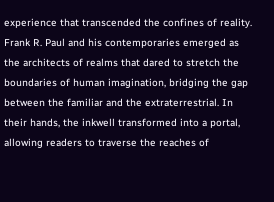experience that transcended the confines of reality. Frank R. Paul and his contemporaries emerged as the architects of realms that dared to stretch the boundaries of human imagination, bridging the gap between the familiar and the extraterrestrial. In their hands, the inkwell transformed into a portal, allowing readers to traverse the reaches of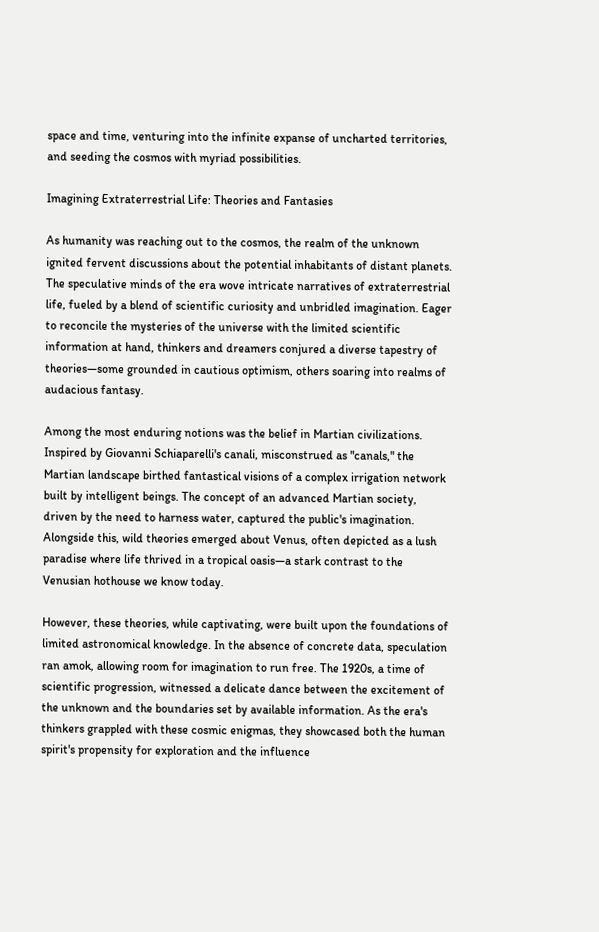space and time, venturing into the infinite expanse of uncharted territories, and seeding the cosmos with myriad possibilities.

Imagining Extraterrestrial Life: Theories and Fantasies

As humanity was reaching out to the cosmos, the realm of the unknown ignited fervent discussions about the potential inhabitants of distant planets. The speculative minds of the era wove intricate narratives of extraterrestrial life, fueled by a blend of scientific curiosity and unbridled imagination. Eager to reconcile the mysteries of the universe with the limited scientific information at hand, thinkers and dreamers conjured a diverse tapestry of theories—some grounded in cautious optimism, others soaring into realms of audacious fantasy.

Among the most enduring notions was the belief in Martian civilizations. Inspired by Giovanni Schiaparelli's canali, misconstrued as "canals," the Martian landscape birthed fantastical visions of a complex irrigation network built by intelligent beings. The concept of an advanced Martian society, driven by the need to harness water, captured the public's imagination. Alongside this, wild theories emerged about Venus, often depicted as a lush paradise where life thrived in a tropical oasis—a stark contrast to the Venusian hothouse we know today.

However, these theories, while captivating, were built upon the foundations of limited astronomical knowledge. In the absence of concrete data, speculation ran amok, allowing room for imagination to run free. The 1920s, a time of scientific progression, witnessed a delicate dance between the excitement of the unknown and the boundaries set by available information. As the era's thinkers grappled with these cosmic enigmas, they showcased both the human spirit's propensity for exploration and the influence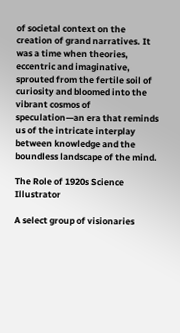of societal context on the creation of grand narratives. It was a time when theories, eccentric and imaginative, sprouted from the fertile soil of curiosity and bloomed into the vibrant cosmos of speculation—an era that reminds us of the intricate interplay between knowledge and the boundless landscape of the mind.

The Role of 1920s Science Illustrator

A select group of visionaries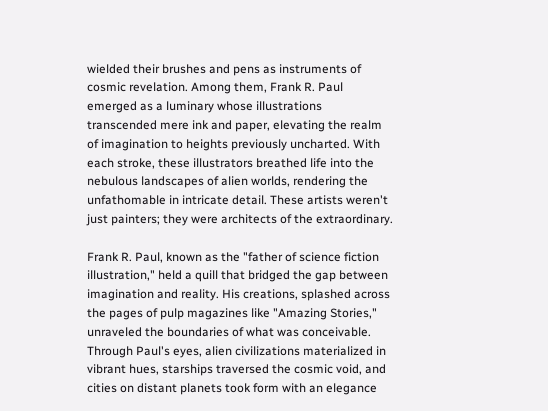wielded their brushes and pens as instruments of cosmic revelation. Among them, Frank R. Paul emerged as a luminary whose illustrations transcended mere ink and paper, elevating the realm of imagination to heights previously uncharted. With each stroke, these illustrators breathed life into the nebulous landscapes of alien worlds, rendering the unfathomable in intricate detail. These artists weren't just painters; they were architects of the extraordinary.

Frank R. Paul, known as the "father of science fiction illustration," held a quill that bridged the gap between imagination and reality. His creations, splashed across the pages of pulp magazines like "Amazing Stories," unraveled the boundaries of what was conceivable. Through Paul's eyes, alien civilizations materialized in vibrant hues, starships traversed the cosmic void, and cities on distant planets took form with an elegance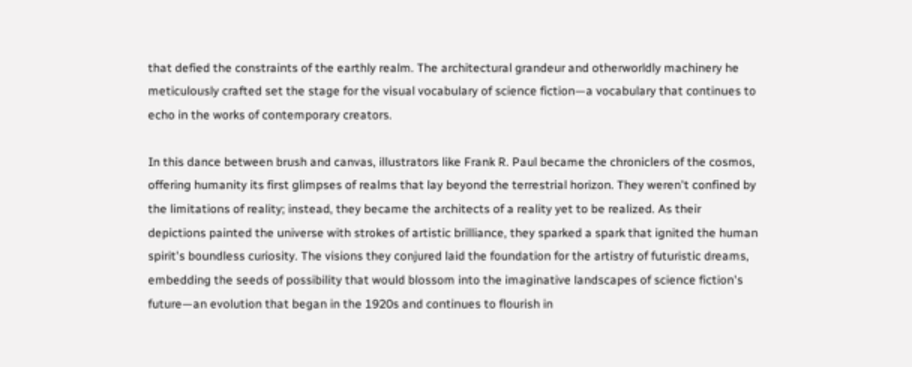that defied the constraints of the earthly realm. The architectural grandeur and otherworldly machinery he meticulously crafted set the stage for the visual vocabulary of science fiction—a vocabulary that continues to echo in the works of contemporary creators.

In this dance between brush and canvas, illustrators like Frank R. Paul became the chroniclers of the cosmos, offering humanity its first glimpses of realms that lay beyond the terrestrial horizon. They weren't confined by the limitations of reality; instead, they became the architects of a reality yet to be realized. As their depictions painted the universe with strokes of artistic brilliance, they sparked a spark that ignited the human spirit's boundless curiosity. The visions they conjured laid the foundation for the artistry of futuristic dreams, embedding the seeds of possibility that would blossom into the imaginative landscapes of science fiction's future—an evolution that began in the 1920s and continues to flourish in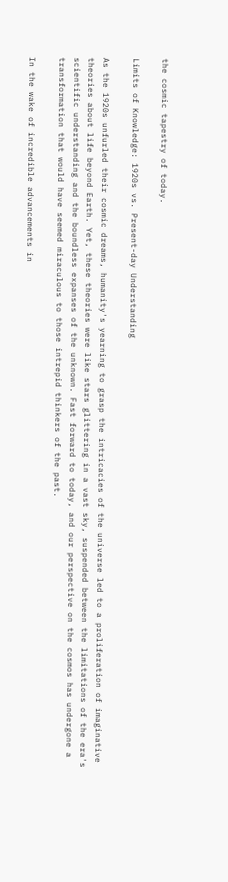the cosmic tapestry of today.

Limits of Knowledge: 1920s vs. Present-day Understanding

As the 1920s unfurled their cosmic dreams, humanity's yearning to grasp the intricacies of the universe led to a proliferation of imaginative theories about life beyond Earth. Yet, these theories were like stars glittering in a vast sky, suspended between the limitations of the era's scientific understanding and the boundless expanses of the unknown. Fast forward to today, and our perspective on the cosmos has undergone a transformation that would have seemed miraculous to those intrepid thinkers of the past.

In the wake of incredible advancements in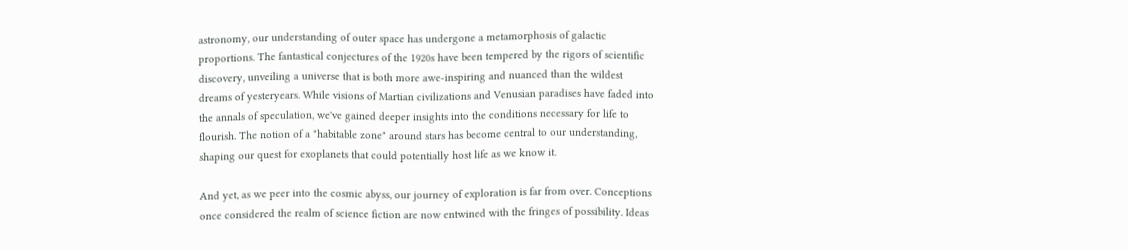astronomy, our understanding of outer space has undergone a metamorphosis of galactic proportions. The fantastical conjectures of the 1920s have been tempered by the rigors of scientific discovery, unveiling a universe that is both more awe-inspiring and nuanced than the wildest dreams of yesteryears. While visions of Martian civilizations and Venusian paradises have faded into the annals of speculation, we've gained deeper insights into the conditions necessary for life to flourish. The notion of a "habitable zone" around stars has become central to our understanding, shaping our quest for exoplanets that could potentially host life as we know it.

And yet, as we peer into the cosmic abyss, our journey of exploration is far from over. Conceptions once considered the realm of science fiction are now entwined with the fringes of possibility. Ideas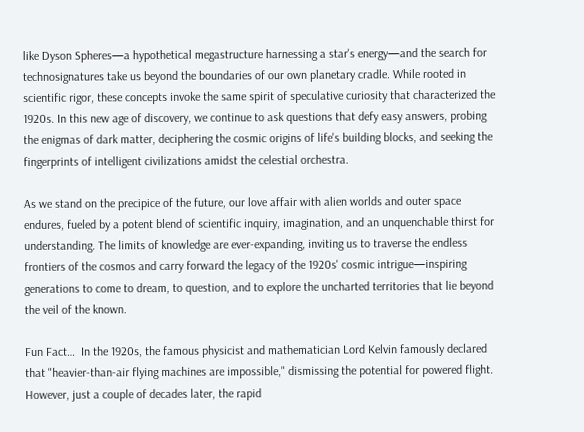like Dyson Spheres—a hypothetical megastructure harnessing a star's energy—and the search for technosignatures take us beyond the boundaries of our own planetary cradle. While rooted in scientific rigor, these concepts invoke the same spirit of speculative curiosity that characterized the 1920s. In this new age of discovery, we continue to ask questions that defy easy answers, probing the enigmas of dark matter, deciphering the cosmic origins of life's building blocks, and seeking the fingerprints of intelligent civilizations amidst the celestial orchestra.

As we stand on the precipice of the future, our love affair with alien worlds and outer space endures, fueled by a potent blend of scientific inquiry, imagination, and an unquenchable thirst for understanding. The limits of knowledge are ever-expanding, inviting us to traverse the endless frontiers of the cosmos and carry forward the legacy of the 1920s' cosmic intrigue—inspiring generations to come to dream, to question, and to explore the uncharted territories that lie beyond the veil of the known.

Fun Fact…  In the 1920s, the famous physicist and mathematician Lord Kelvin famously declared that "heavier-than-air flying machines are impossible," dismissing the potential for powered flight. However, just a couple of decades later, the rapid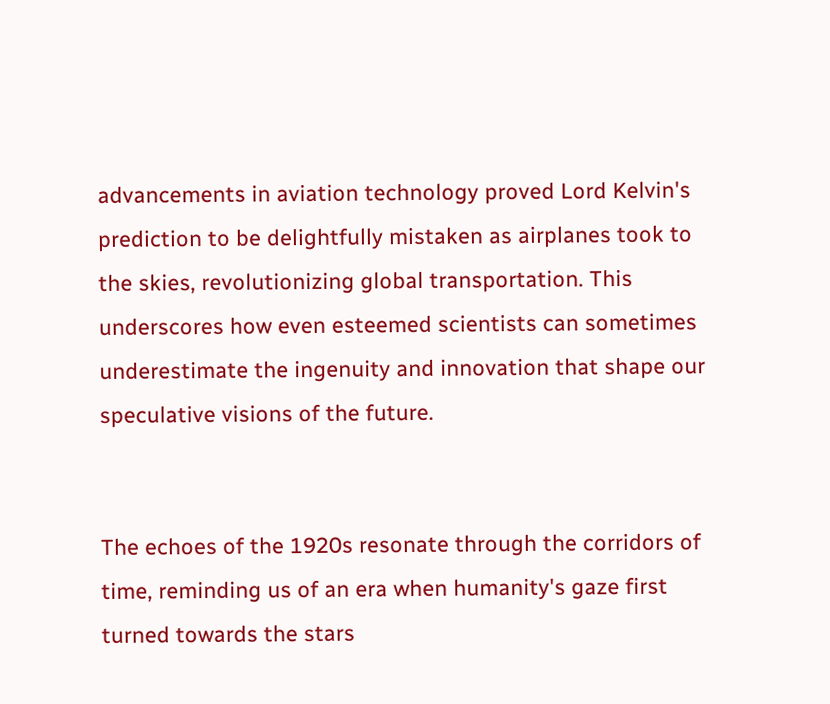advancements in aviation technology proved Lord Kelvin's prediction to be delightfully mistaken as airplanes took to the skies, revolutionizing global transportation. This underscores how even esteemed scientists can sometimes underestimate the ingenuity and innovation that shape our speculative visions of the future.


The echoes of the 1920s resonate through the corridors of time, reminding us of an era when humanity's gaze first turned towards the stars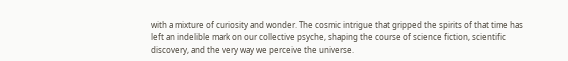with a mixture of curiosity and wonder. The cosmic intrigue that gripped the spirits of that time has left an indelible mark on our collective psyche, shaping the course of science fiction, scientific discovery, and the very way we perceive the universe.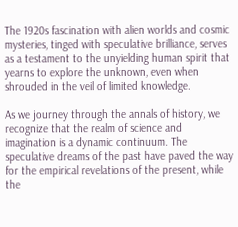The 1920s fascination with alien worlds and cosmic mysteries, tinged with speculative brilliance, serves as a testament to the unyielding human spirit that yearns to explore the unknown, even when shrouded in the veil of limited knowledge.

As we journey through the annals of history, we recognize that the realm of science and imagination is a dynamic continuum. The speculative dreams of the past have paved the way for the empirical revelations of the present, while the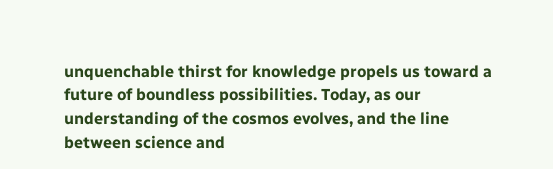unquenchable thirst for knowledge propels us toward a future of boundless possibilities. Today, as our understanding of the cosmos evolves, and the line between science and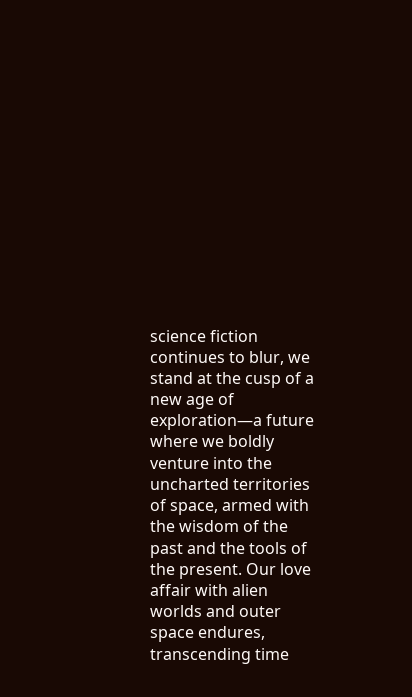science fiction continues to blur, we stand at the cusp of a new age of exploration—a future where we boldly venture into the uncharted territories of space, armed with the wisdom of the past and the tools of the present. Our love affair with alien worlds and outer space endures, transcending time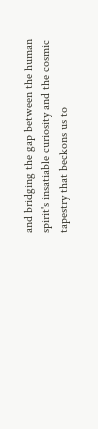and bridging the gap between the human spirit's insatiable curiosity and the cosmic tapestry that beckons us to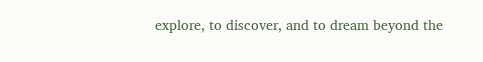explore, to discover, and to dream beyond the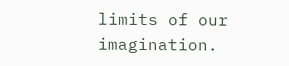limits of our imagination.